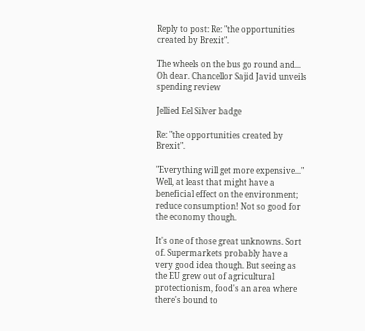Reply to post: Re: "the opportunities created by Brexit".

The wheels on the bus go round and... Oh dear. Chancellor Sajid Javid unveils spending review

Jellied Eel Silver badge

Re: "the opportunities created by Brexit".

"Everything will get more expensive..." Well, at least that might have a beneficial effect on the environment; reduce consumption! Not so good for the economy though.

It's one of those great unknowns. Sort of. Supermarkets probably have a very good idea though. But seeing as the EU grew out of agricultural protectionism, food's an area where there's bound to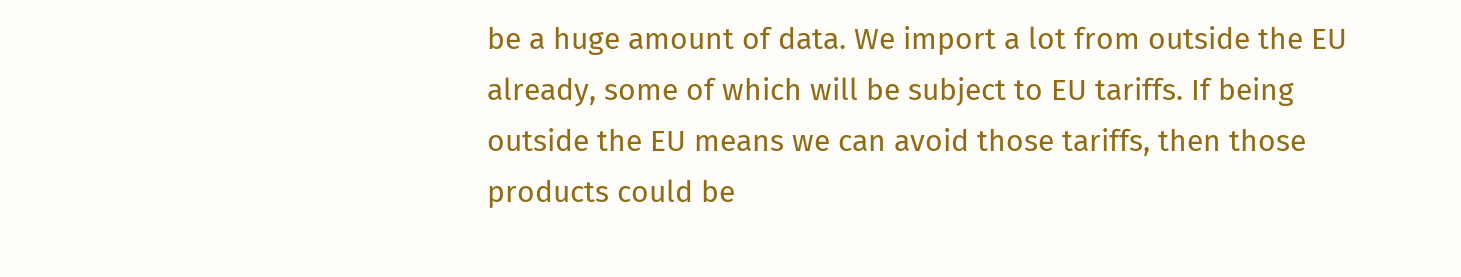be a huge amount of data. We import a lot from outside the EU already, some of which will be subject to EU tariffs. If being outside the EU means we can avoid those tariffs, then those products could be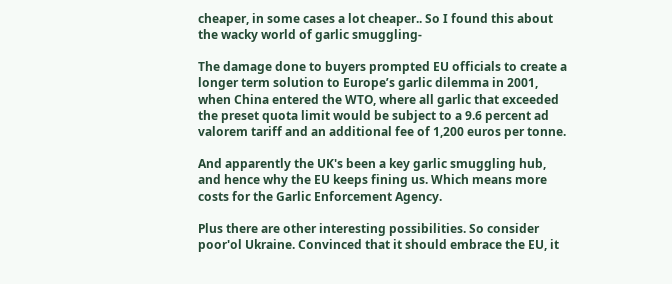cheaper, in some cases a lot cheaper.. So I found this about the wacky world of garlic smuggling-

The damage done to buyers prompted EU officials to create a longer term solution to Europe’s garlic dilemma in 2001, when China entered the WTO, where all garlic that exceeded the preset quota limit would be subject to a 9.6 percent ad valorem tariff and an additional fee of 1,200 euros per tonne.

And apparently the UK's been a key garlic smuggling hub, and hence why the EU keeps fining us. Which means more costs for the Garlic Enforcement Agency.

Plus there are other interesting possibilities. So consider poor'ol Ukraine. Convinced that it should embrace the EU, it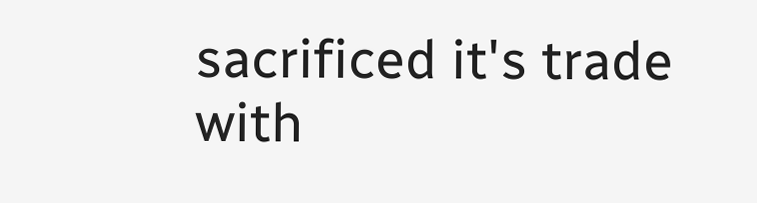sacrificed it's trade with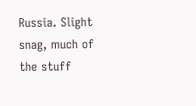Russia. Slight snag, much of the stuff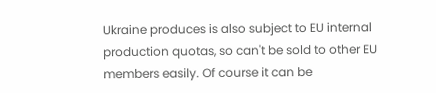Ukraine produces is also subject to EU internal production quotas, so can't be sold to other EU members easily. Of course it can be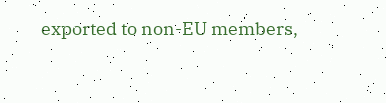exported to non-EU members,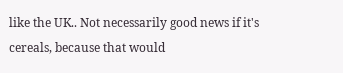like the UK.. Not necessarily good news if it's cereals, because that would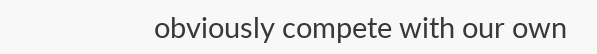obviously compete with our own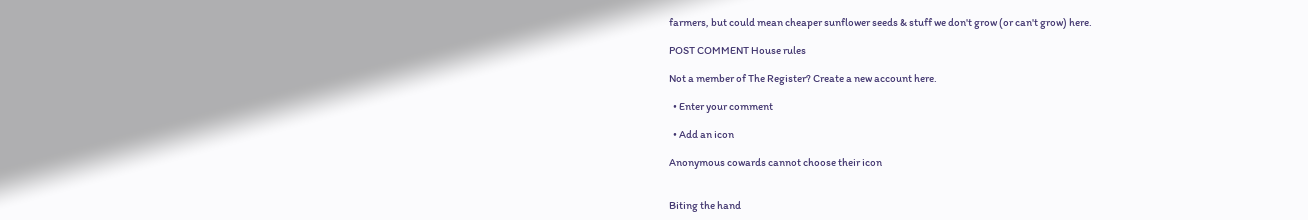farmers, but could mean cheaper sunflower seeds & stuff we don't grow (or can't grow) here.

POST COMMENT House rules

Not a member of The Register? Create a new account here.

  • Enter your comment

  • Add an icon

Anonymous cowards cannot choose their icon


Biting the hand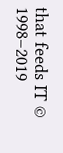that feeds IT © 1998–2019